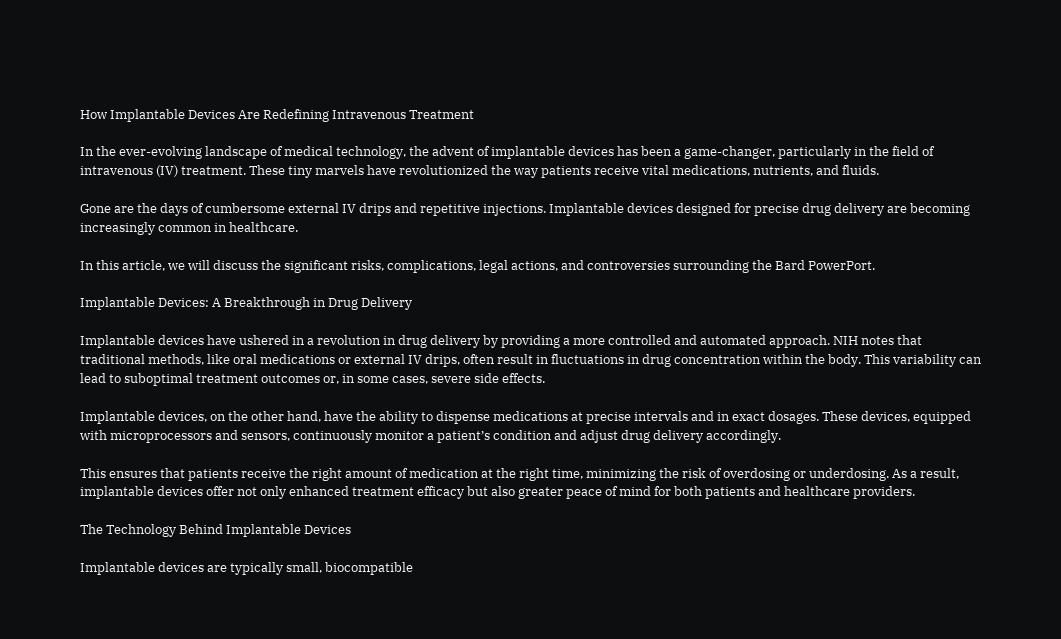How Implantable Devices Are Redefining Intravenous Treatment

In the ever-evolving landscape of medical technology, the advent of implantable devices has been a game-changer, particularly in the field of intravenous (IV) treatment. These tiny marvels have revolutionized the way patients receive vital medications, nutrients, and fluids.

Gone are the days of cumbersome external IV drips and repetitive injections. Implantable devices designed for precise drug delivery are becoming increasingly common in healthcare.

In this article, we will discuss the significant risks, complications, legal actions, and controversies surrounding the Bard PowerPort.

Implantable Devices: A Breakthrough in Drug Delivery

Implantable devices have ushered in a revolution in drug delivery by providing a more controlled and automated approach. NIH notes that traditional methods, like oral medications or external IV drips, often result in fluctuations in drug concentration within the body. This variability can lead to suboptimal treatment outcomes or, in some cases, severe side effects.

Implantable devices, on the other hand, have the ability to dispense medications at precise intervals and in exact dosages. These devices, equipped with microprocessors and sensors, continuously monitor a patient’s condition and adjust drug delivery accordingly.

This ensures that patients receive the right amount of medication at the right time, minimizing the risk of overdosing or underdosing. As a result, implantable devices offer not only enhanced treatment efficacy but also greater peace of mind for both patients and healthcare providers.

The Technology Behind Implantable Devices

Implantable devices are typically small, biocompatible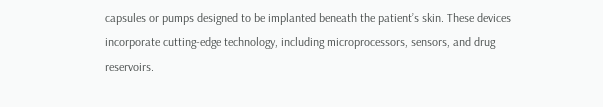capsules or pumps designed to be implanted beneath the patient’s skin. These devices incorporate cutting-edge technology, including microprocessors, sensors, and drug reservoirs.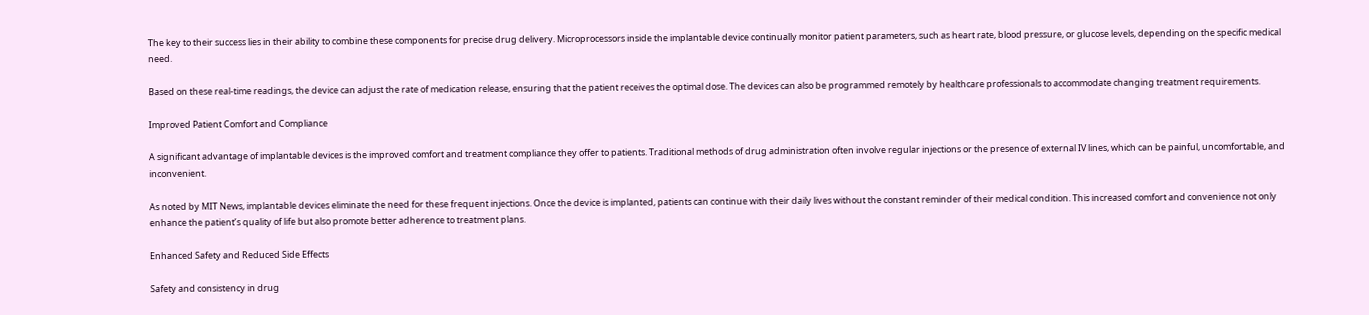The key to their success lies in their ability to combine these components for precise drug delivery. Microprocessors inside the implantable device continually monitor patient parameters, such as heart rate, blood pressure, or glucose levels, depending on the specific medical need.

Based on these real-time readings, the device can adjust the rate of medication release, ensuring that the patient receives the optimal dose. The devices can also be programmed remotely by healthcare professionals to accommodate changing treatment requirements.

Improved Patient Comfort and Compliance

A significant advantage of implantable devices is the improved comfort and treatment compliance they offer to patients. Traditional methods of drug administration often involve regular injections or the presence of external IV lines, which can be painful, uncomfortable, and inconvenient.

As noted by MIT News, implantable devices eliminate the need for these frequent injections. Once the device is implanted, patients can continue with their daily lives without the constant reminder of their medical condition. This increased comfort and convenience not only enhance the patient’s quality of life but also promote better adherence to treatment plans.

Enhanced Safety and Reduced Side Effects

Safety and consistency in drug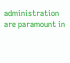administration are paramount in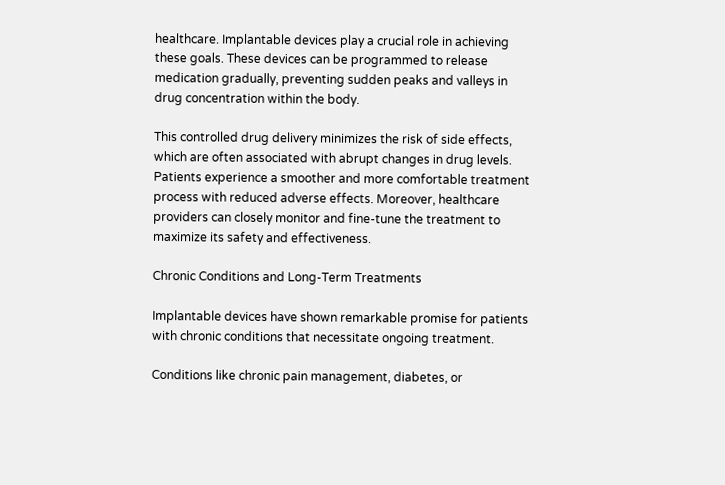healthcare. Implantable devices play a crucial role in achieving these goals. These devices can be programmed to release medication gradually, preventing sudden peaks and valleys in drug concentration within the body.

This controlled drug delivery minimizes the risk of side effects, which are often associated with abrupt changes in drug levels. Patients experience a smoother and more comfortable treatment process with reduced adverse effects. Moreover, healthcare providers can closely monitor and fine-tune the treatment to maximize its safety and effectiveness.

Chronic Conditions and Long-Term Treatments

Implantable devices have shown remarkable promise for patients with chronic conditions that necessitate ongoing treatment.

Conditions like chronic pain management, diabetes, or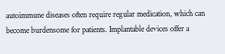autoimmune diseases often require regular medication, which can become burdensome for patients. Implantable devices offer a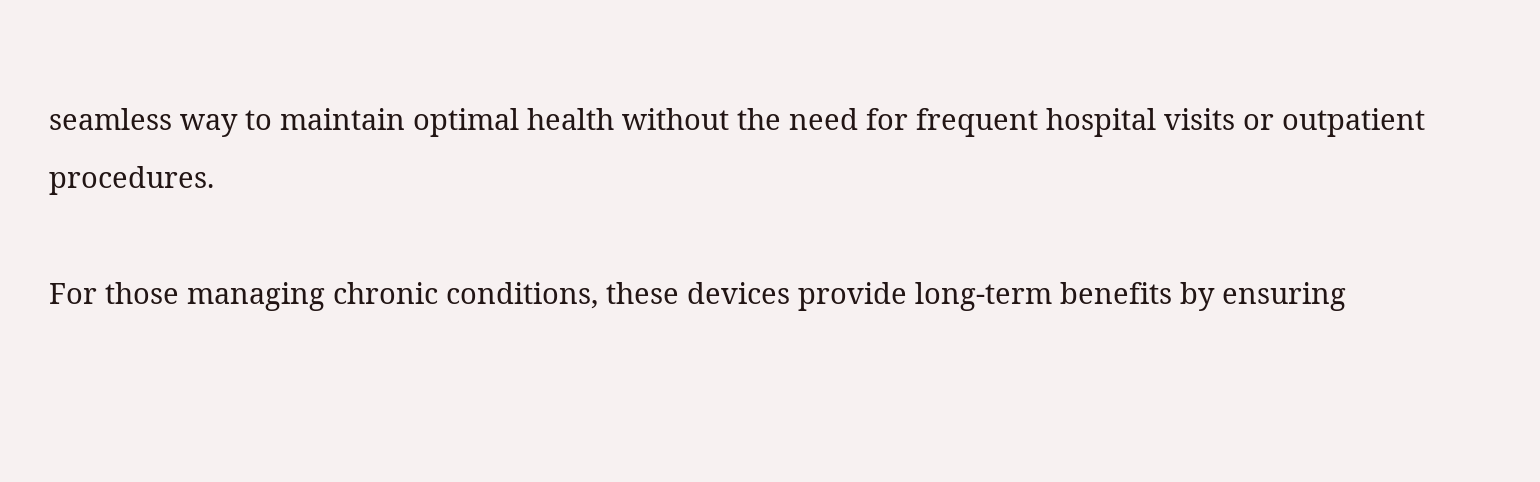seamless way to maintain optimal health without the need for frequent hospital visits or outpatient procedures.

For those managing chronic conditions, these devices provide long-term benefits by ensuring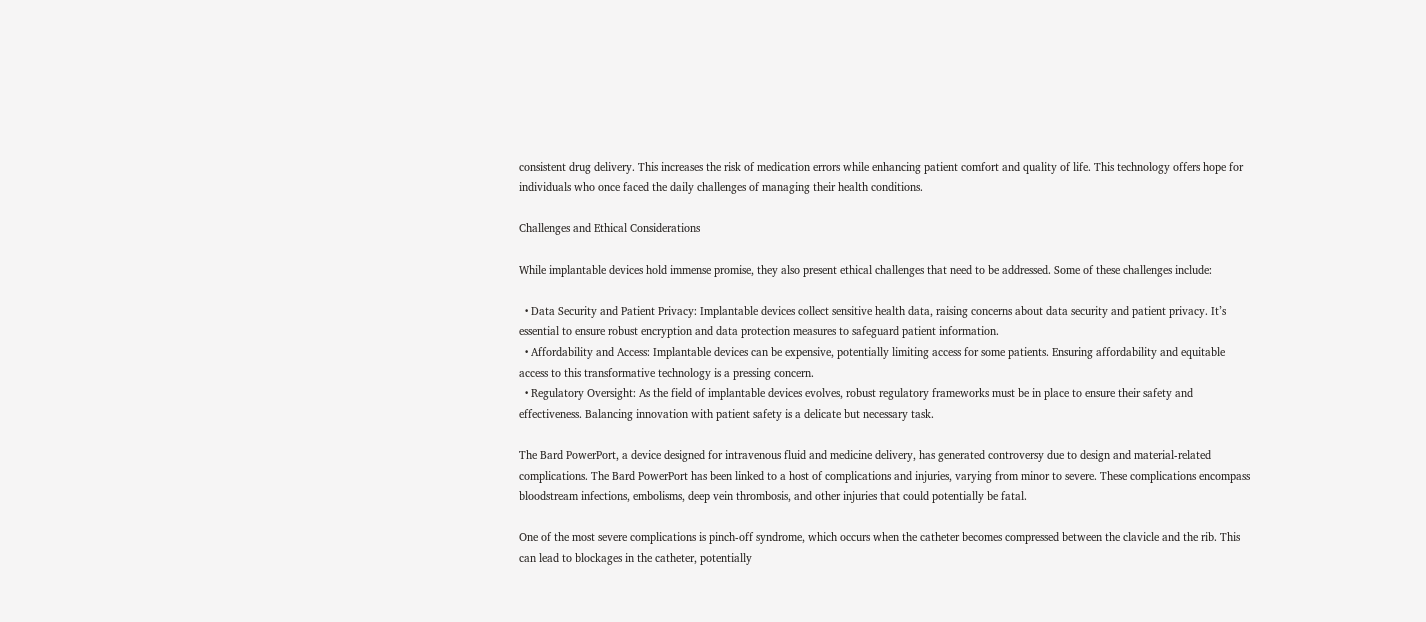consistent drug delivery. This increases the risk of medication errors while enhancing patient comfort and quality of life. This technology offers hope for individuals who once faced the daily challenges of managing their health conditions.

Challenges and Ethical Considerations

While implantable devices hold immense promise, they also present ethical challenges that need to be addressed. Some of these challenges include:

  • Data Security and Patient Privacy: Implantable devices collect sensitive health data, raising concerns about data security and patient privacy. It’s essential to ensure robust encryption and data protection measures to safeguard patient information.
  • Affordability and Access: Implantable devices can be expensive, potentially limiting access for some patients. Ensuring affordability and equitable access to this transformative technology is a pressing concern.
  • Regulatory Oversight: As the field of implantable devices evolves, robust regulatory frameworks must be in place to ensure their safety and effectiveness. Balancing innovation with patient safety is a delicate but necessary task.

The Bard PowerPort, a device designed for intravenous fluid and medicine delivery, has generated controversy due to design and material-related complications. The Bard PowerPort has been linked to a host of complications and injuries, varying from minor to severe. These complications encompass bloodstream infections, embolisms, deep vein thrombosis, and other injuries that could potentially be fatal.

One of the most severe complications is pinch-off syndrome, which occurs when the catheter becomes compressed between the clavicle and the rib. This can lead to blockages in the catheter, potentially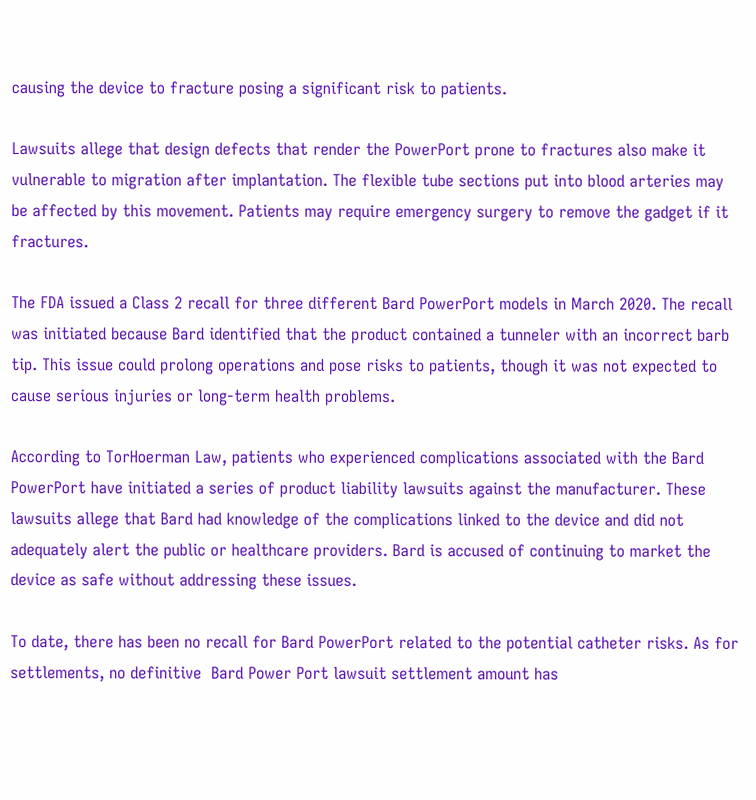causing the device to fracture posing a significant risk to patients.

Lawsuits allege that design defects that render the PowerPort prone to fractures also make it vulnerable to migration after implantation. The flexible tube sections put into blood arteries may be affected by this movement. Patients may require emergency surgery to remove the gadget if it fractures.

The FDA issued a Class 2 recall for three different Bard PowerPort models in March 2020. The recall was initiated because Bard identified that the product contained a tunneler with an incorrect barb tip. This issue could prolong operations and pose risks to patients, though it was not expected to cause serious injuries or long-term health problems.

According to TorHoerman Law, patients who experienced complications associated with the Bard PowerPort have initiated a series of product liability lawsuits against the manufacturer. These lawsuits allege that Bard had knowledge of the complications linked to the device and did not adequately alert the public or healthcare providers. Bard is accused of continuing to market the device as safe without addressing these issues.

To date, there has been no recall for Bard PowerPort related to the potential catheter risks. As for settlements, no definitive  Bard Power Port lawsuit settlement amount has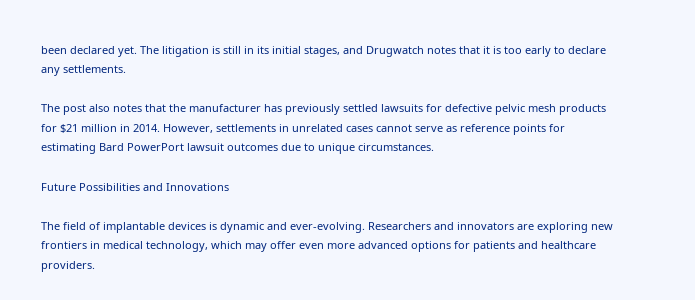been declared yet. The litigation is still in its initial stages, and Drugwatch notes that it is too early to declare any settlements.

The post also notes that the manufacturer has previously settled lawsuits for defective pelvic mesh products for $21 million in 2014. However, settlements in unrelated cases cannot serve as reference points for estimating Bard PowerPort lawsuit outcomes due to unique circumstances.

Future Possibilities and Innovations

The field of implantable devices is dynamic and ever-evolving. Researchers and innovators are exploring new frontiers in medical technology, which may offer even more advanced options for patients and healthcare providers.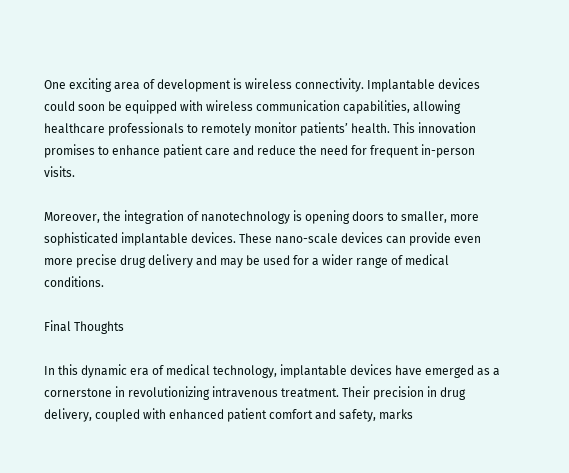One exciting area of development is wireless connectivity. Implantable devices could soon be equipped with wireless communication capabilities, allowing healthcare professionals to remotely monitor patients’ health. This innovation promises to enhance patient care and reduce the need for frequent in-person visits.

Moreover, the integration of nanotechnology is opening doors to smaller, more sophisticated implantable devices. These nano-scale devices can provide even more precise drug delivery and may be used for a wider range of medical conditions.

Final Thoughts

In this dynamic era of medical technology, implantable devices have emerged as a cornerstone in revolutionizing intravenous treatment. Their precision in drug delivery, coupled with enhanced patient comfort and safety, marks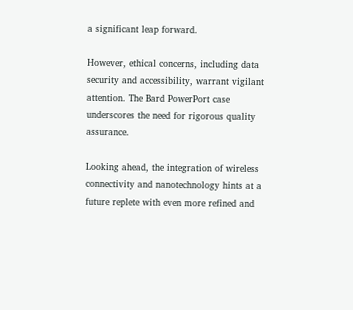a significant leap forward.

However, ethical concerns, including data security and accessibility, warrant vigilant attention. The Bard PowerPort case underscores the need for rigorous quality assurance.

Looking ahead, the integration of wireless connectivity and nanotechnology hints at a future replete with even more refined and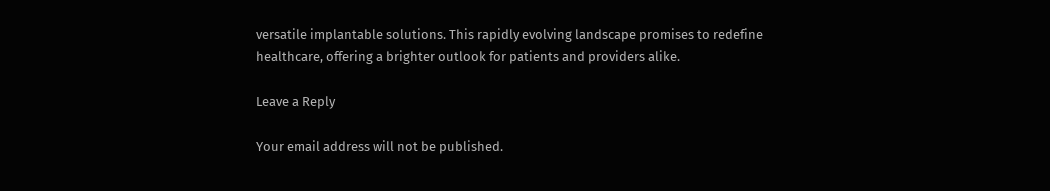versatile implantable solutions. This rapidly evolving landscape promises to redefine healthcare, offering a brighter outlook for patients and providers alike.

Leave a Reply

Your email address will not be published.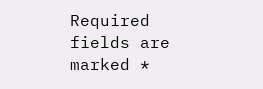Required fields are marked *